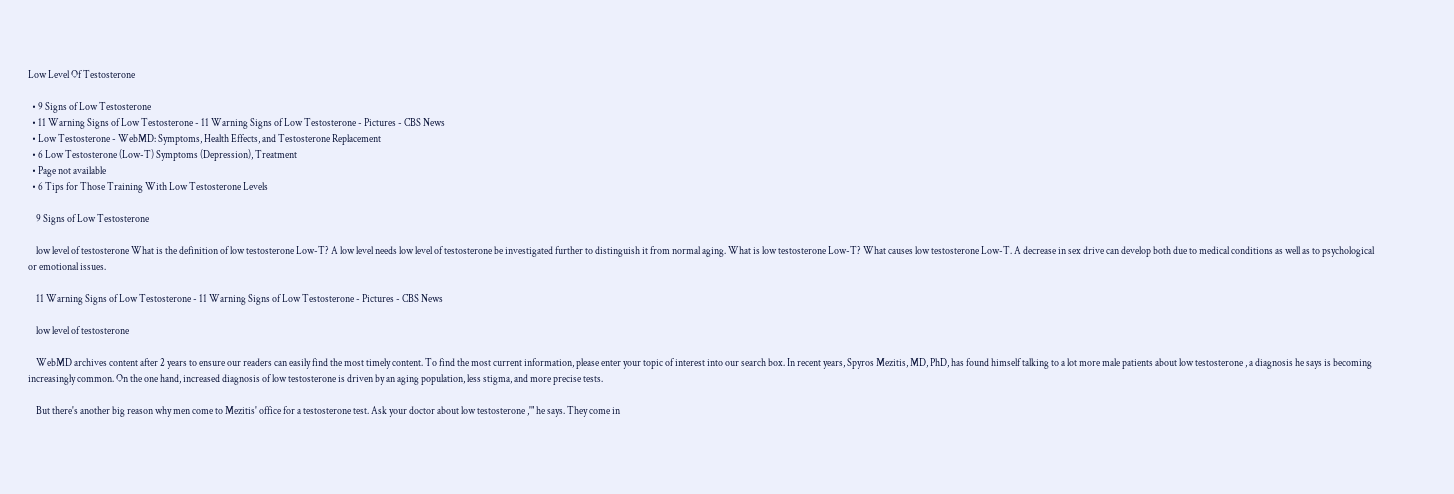Low Level Of Testosterone

  • 9 Signs of Low Testosterone
  • 11 Warning Signs of Low Testosterone - 11 Warning Signs of Low Testosterone - Pictures - CBS News
  • Low Testosterone - WebMD: Symptoms, Health Effects, and Testosterone Replacement
  • 6 Low Testosterone (Low-T) Symptoms (Depression), Treatment
  • Page not available
  • 6 Tips for Those Training With Low Testosterone Levels

    9 Signs of Low Testosterone

    low level of testosterone What is the definition of low testosterone Low-T? A low level needs low level of testosterone be investigated further to distinguish it from normal aging. What is low testosterone Low-T? What causes low testosterone Low-T. A decrease in sex drive can develop both due to medical conditions as well as to psychological or emotional issues.

    11 Warning Signs of Low Testosterone - 11 Warning Signs of Low Testosterone - Pictures - CBS News

    low level of testosterone

    WebMD archives content after 2 years to ensure our readers can easily find the most timely content. To find the most current information, please enter your topic of interest into our search box. In recent years, Spyros Mezitis, MD, PhD, has found himself talking to a lot more male patients about low testosterone , a diagnosis he says is becoming increasingly common. On the one hand, increased diagnosis of low testosterone is driven by an aging population, less stigma, and more precise tests.

    But there's another big reason why men come to Mezitis' office for a testosterone test. Ask your doctor about low testosterone ,'" he says. They come in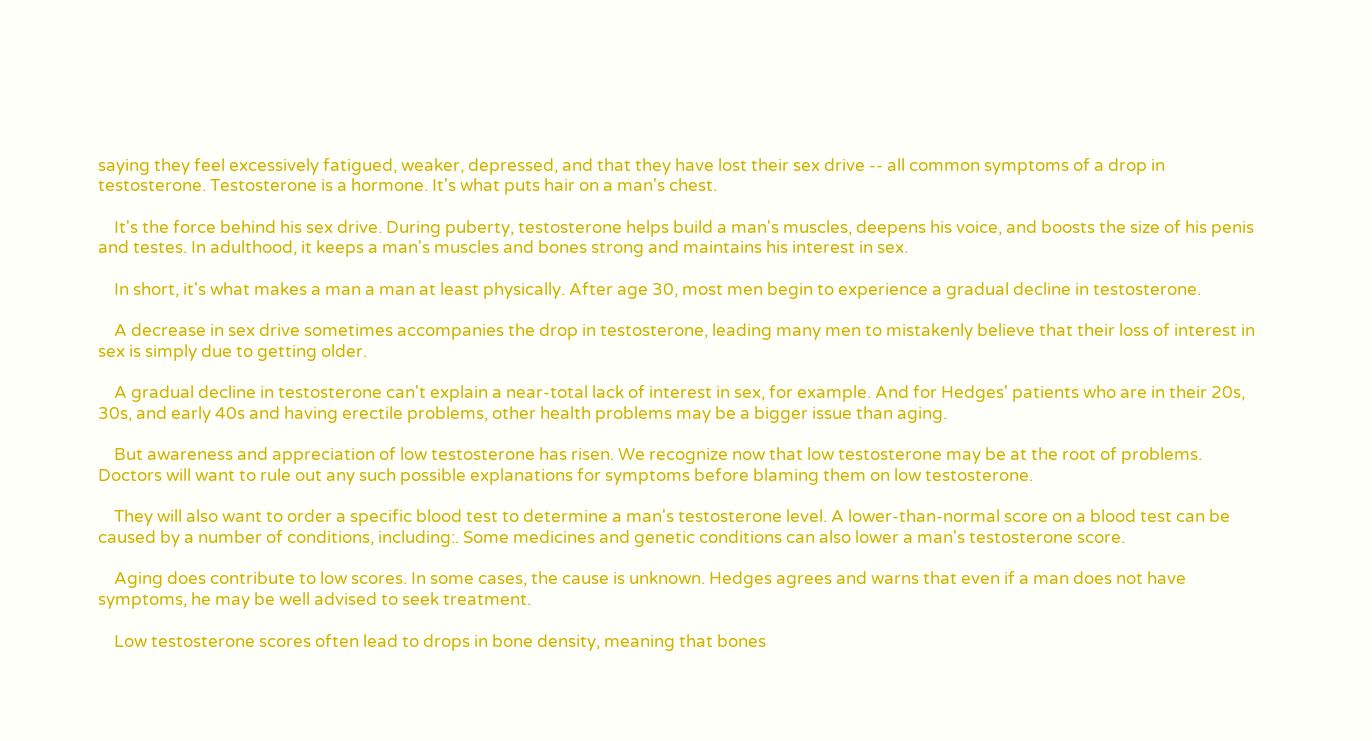saying they feel excessively fatigued, weaker, depressed, and that they have lost their sex drive -- all common symptoms of a drop in testosterone. Testosterone is a hormone. It's what puts hair on a man's chest.

    It's the force behind his sex drive. During puberty, testosterone helps build a man's muscles, deepens his voice, and boosts the size of his penis and testes. In adulthood, it keeps a man's muscles and bones strong and maintains his interest in sex.

    In short, it's what makes a man a man at least physically. After age 30, most men begin to experience a gradual decline in testosterone.

    A decrease in sex drive sometimes accompanies the drop in testosterone, leading many men to mistakenly believe that their loss of interest in sex is simply due to getting older.

    A gradual decline in testosterone can't explain a near-total lack of interest in sex, for example. And for Hedges' patients who are in their 20s, 30s, and early 40s and having erectile problems, other health problems may be a bigger issue than aging.

    But awareness and appreciation of low testosterone has risen. We recognize now that low testosterone may be at the root of problems. Doctors will want to rule out any such possible explanations for symptoms before blaming them on low testosterone.

    They will also want to order a specific blood test to determine a man's testosterone level. A lower-than-normal score on a blood test can be caused by a number of conditions, including:. Some medicines and genetic conditions can also lower a man's testosterone score.

    Aging does contribute to low scores. In some cases, the cause is unknown. Hedges agrees and warns that even if a man does not have symptoms, he may be well advised to seek treatment.

    Low testosterone scores often lead to drops in bone density, meaning that bones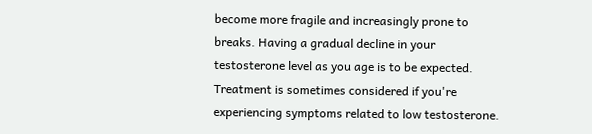become more fragile and increasingly prone to breaks. Having a gradual decline in your testosterone level as you age is to be expected. Treatment is sometimes considered if you're experiencing symptoms related to low testosterone.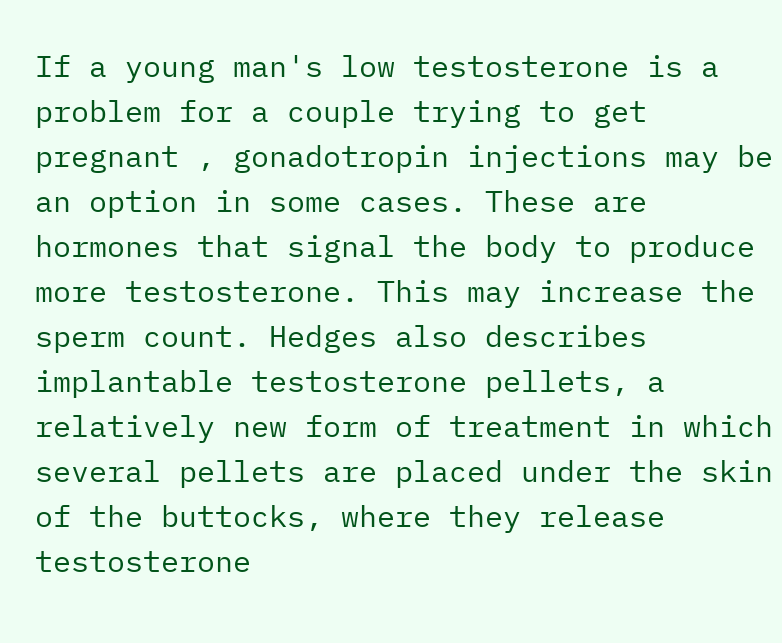If a young man's low testosterone is a problem for a couple trying to get pregnant , gonadotropin injections may be an option in some cases. These are hormones that signal the body to produce more testosterone. This may increase the sperm count. Hedges also describes implantable testosterone pellets, a relatively new form of treatment in which several pellets are placed under the skin of the buttocks, where they release testosterone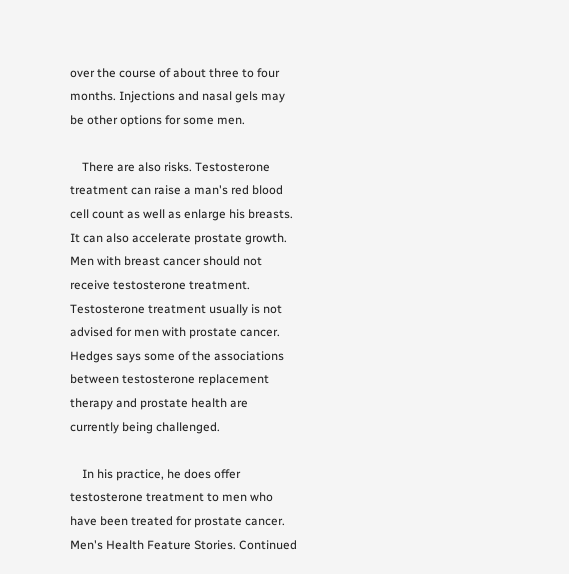over the course of about three to four months. Injections and nasal gels may be other options for some men.

    There are also risks. Testosterone treatment can raise a man's red blood cell count as well as enlarge his breasts. It can also accelerate prostate growth. Men with breast cancer should not receive testosterone treatment. Testosterone treatment usually is not advised for men with prostate cancer. Hedges says some of the associations between testosterone replacement therapy and prostate health are currently being challenged.

    In his practice, he does offer testosterone treatment to men who have been treated for prostate cancer. Men's Health Feature Stories. Continued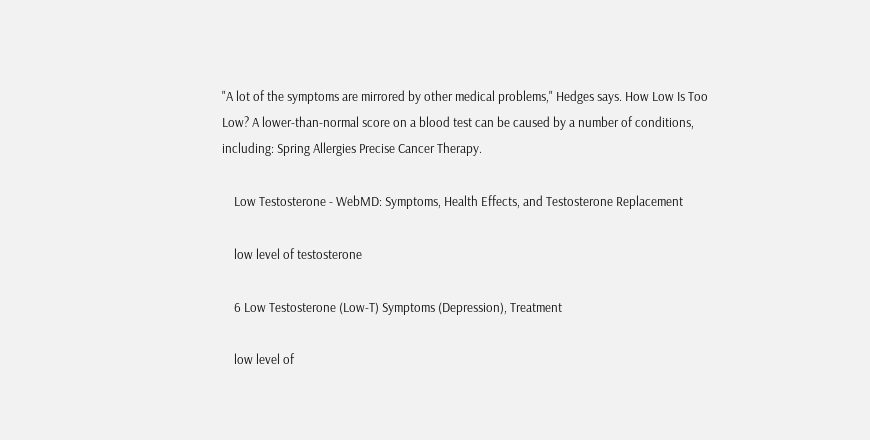"A lot of the symptoms are mirrored by other medical problems," Hedges says. How Low Is Too Low? A lower-than-normal score on a blood test can be caused by a number of conditions, including: Spring Allergies Precise Cancer Therapy.

    Low Testosterone - WebMD: Symptoms, Health Effects, and Testosterone Replacement

    low level of testosterone

    6 Low Testosterone (Low-T) Symptoms (Depression), Treatment

    low level of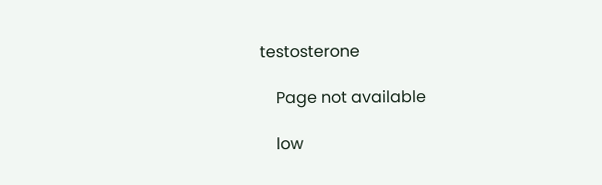testosterone

    Page not available

    low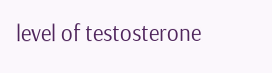level of testosterone